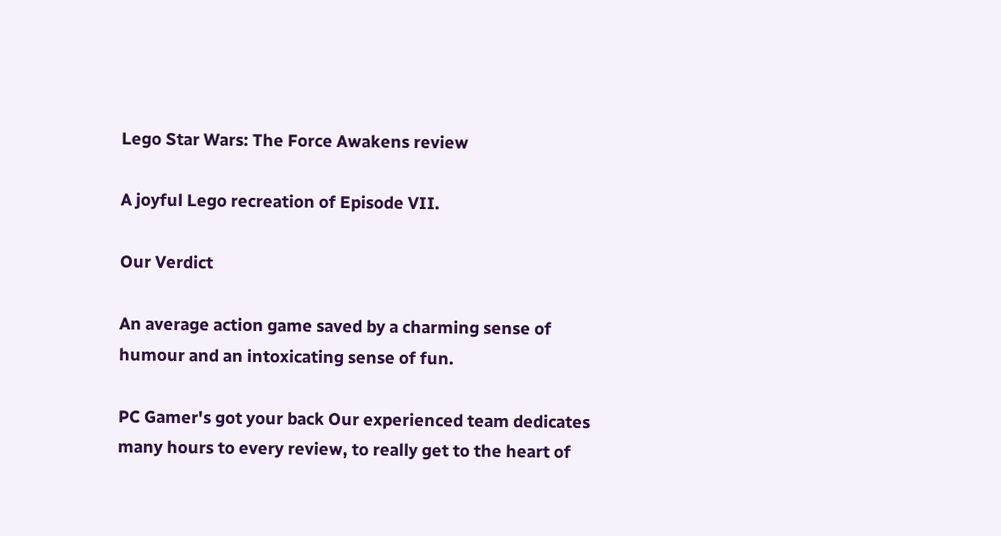Lego Star Wars: The Force Awakens review

A joyful Lego recreation of Episode VII.

Our Verdict

An average action game saved by a charming sense of humour and an intoxicating sense of fun.

PC Gamer's got your back Our experienced team dedicates many hours to every review, to really get to the heart of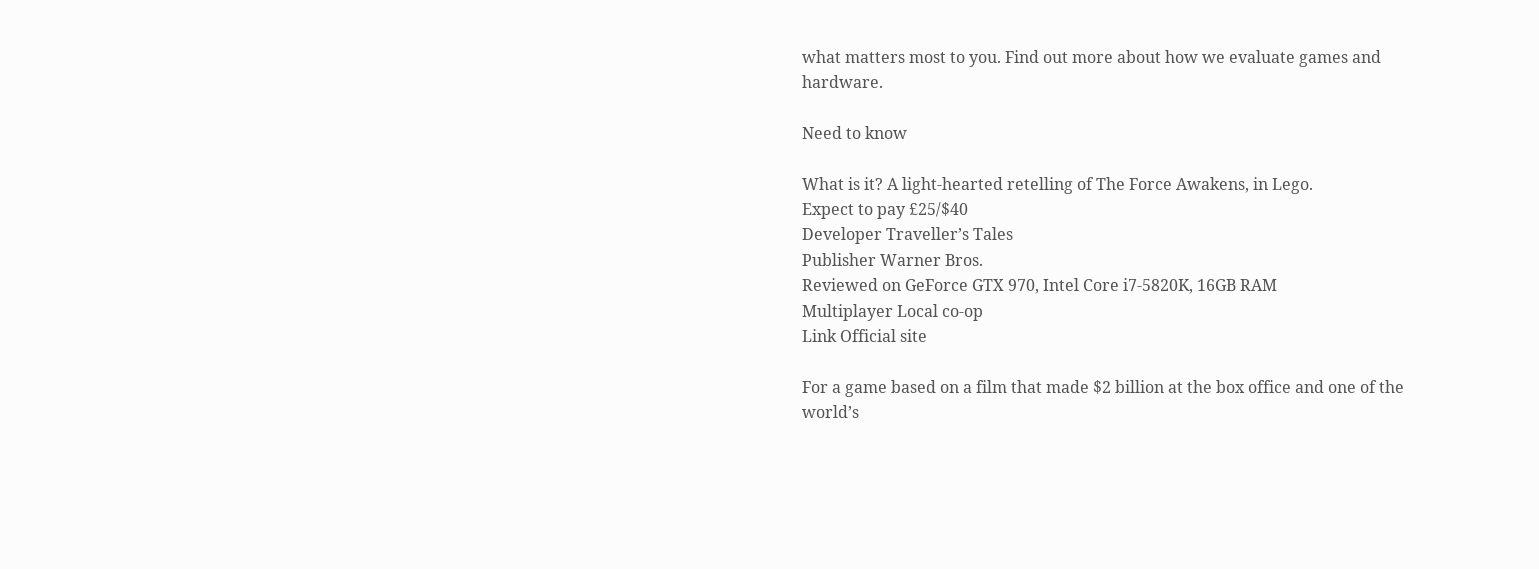what matters most to you. Find out more about how we evaluate games and hardware.

Need to know

What is it? A light-hearted retelling of The Force Awakens, in Lego.
Expect to pay £25/$40
Developer Traveller’s Tales
Publisher Warner Bros.
Reviewed on GeForce GTX 970, Intel Core i7-5820K, 16GB RAM
Multiplayer Local co-op
Link Official site

For a game based on a film that made $2 billion at the box office and one of the world’s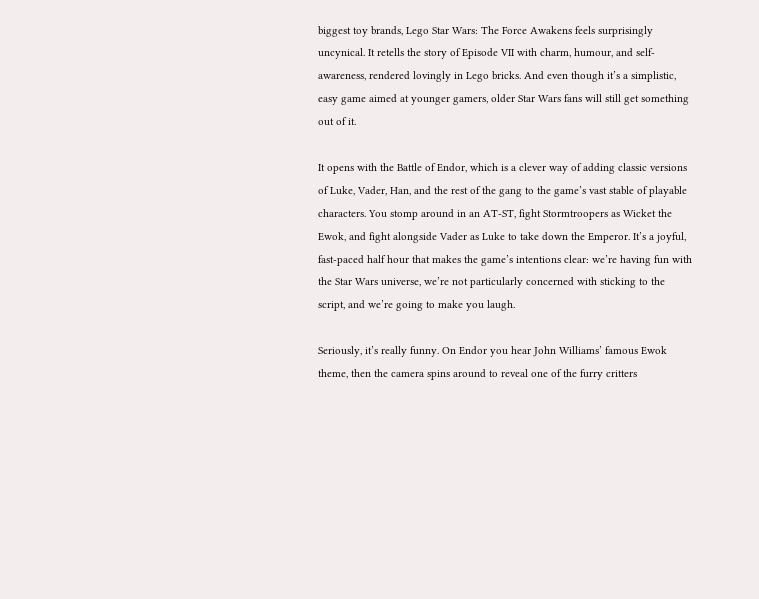biggest toy brands, Lego Star Wars: The Force Awakens feels surprisingly uncynical. It retells the story of Episode VII with charm, humour, and self-awareness, rendered lovingly in Lego bricks. And even though it’s a simplistic, easy game aimed at younger gamers, older Star Wars fans will still get something out of it.

It opens with the Battle of Endor, which is a clever way of adding classic versions of Luke, Vader, Han, and the rest of the gang to the game’s vast stable of playable characters. You stomp around in an AT-ST, fight Stormtroopers as Wicket the Ewok, and fight alongside Vader as Luke to take down the Emperor. It’s a joyful, fast-paced half hour that makes the game’s intentions clear: we’re having fun with the Star Wars universe, we’re not particularly concerned with sticking to the script, and we’re going to make you laugh.

Seriously, it’s really funny. On Endor you hear John Williams’ famous Ewok theme, then the camera spins around to reveal one of the furry critters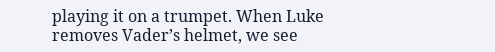playing it on a trumpet. When Luke removes Vader’s helmet, we see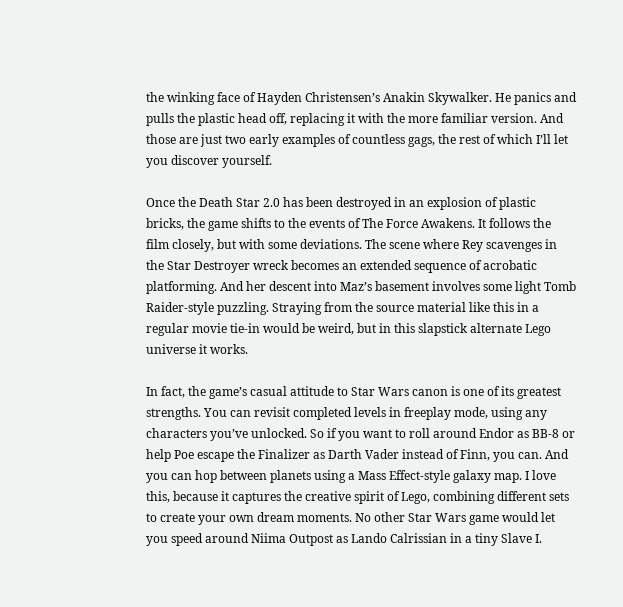the winking face of Hayden Christensen’s Anakin Skywalker. He panics and pulls the plastic head off, replacing it with the more familiar version. And those are just two early examples of countless gags, the rest of which I’ll let you discover yourself.

Once the Death Star 2.0 has been destroyed in an explosion of plastic bricks, the game shifts to the events of The Force Awakens. It follows the film closely, but with some deviations. The scene where Rey scavenges in the Star Destroyer wreck becomes an extended sequence of acrobatic platforming. And her descent into Maz’s basement involves some light Tomb Raider-style puzzling. Straying from the source material like this in a regular movie tie-in would be weird, but in this slapstick alternate Lego universe it works.

In fact, the game’s casual attitude to Star Wars canon is one of its greatest strengths. You can revisit completed levels in freeplay mode, using any characters you’ve unlocked. So if you want to roll around Endor as BB-8 or help Poe escape the Finalizer as Darth Vader instead of Finn, you can. And you can hop between planets using a Mass Effect-style galaxy map. I love this, because it captures the creative spirit of Lego, combining different sets to create your own dream moments. No other Star Wars game would let you speed around Niima Outpost as Lando Calrissian in a tiny Slave I.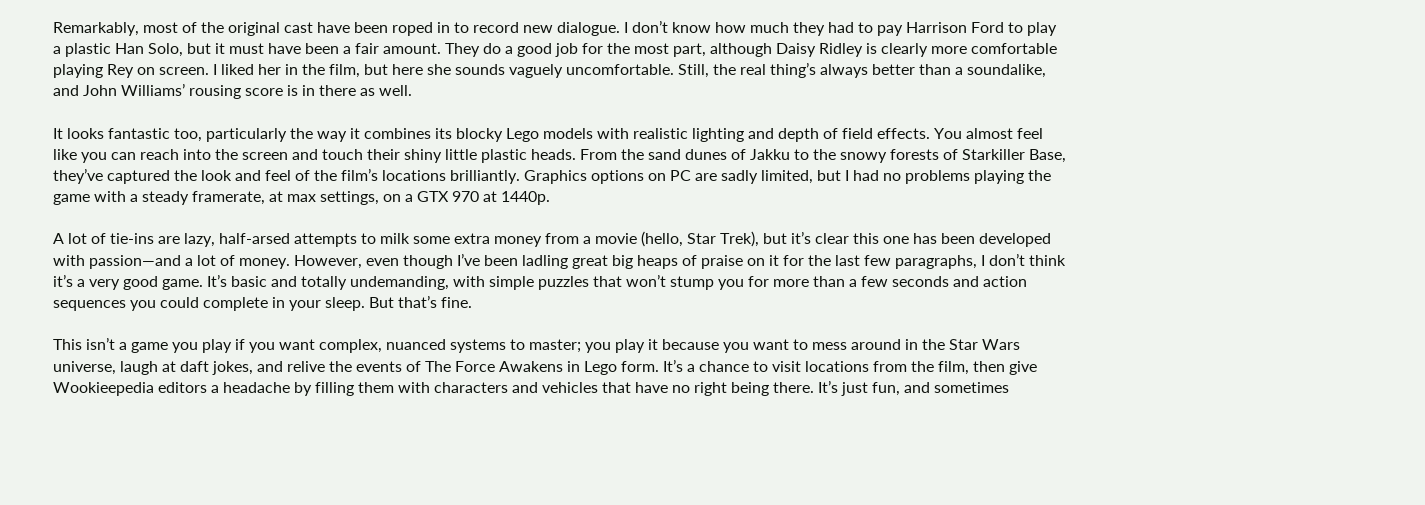Remarkably, most of the original cast have been roped in to record new dialogue. I don’t know how much they had to pay Harrison Ford to play a plastic Han Solo, but it must have been a fair amount. They do a good job for the most part, although Daisy Ridley is clearly more comfortable playing Rey on screen. I liked her in the film, but here she sounds vaguely uncomfortable. Still, the real thing’s always better than a soundalike, and John Williams’ rousing score is in there as well.

It looks fantastic too, particularly the way it combines its blocky Lego models with realistic lighting and depth of field effects. You almost feel like you can reach into the screen and touch their shiny little plastic heads. From the sand dunes of Jakku to the snowy forests of Starkiller Base, they’ve captured the look and feel of the film’s locations brilliantly. Graphics options on PC are sadly limited, but I had no problems playing the game with a steady framerate, at max settings, on a GTX 970 at 1440p.

A lot of tie-ins are lazy, half-arsed attempts to milk some extra money from a movie (hello, Star Trek), but it’s clear this one has been developed with passion—and a lot of money. However, even though I’ve been ladling great big heaps of praise on it for the last few paragraphs, I don’t think it’s a very good game. It’s basic and totally undemanding, with simple puzzles that won’t stump you for more than a few seconds and action sequences you could complete in your sleep. But that’s fine.

This isn’t a game you play if you want complex, nuanced systems to master; you play it because you want to mess around in the Star Wars universe, laugh at daft jokes, and relive the events of The Force Awakens in Lego form. It’s a chance to visit locations from the film, then give Wookieepedia editors a headache by filling them with characters and vehicles that have no right being there. It’s just fun, and sometimes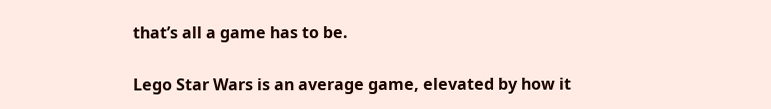that’s all a game has to be.

Lego Star Wars is an average game, elevated by how it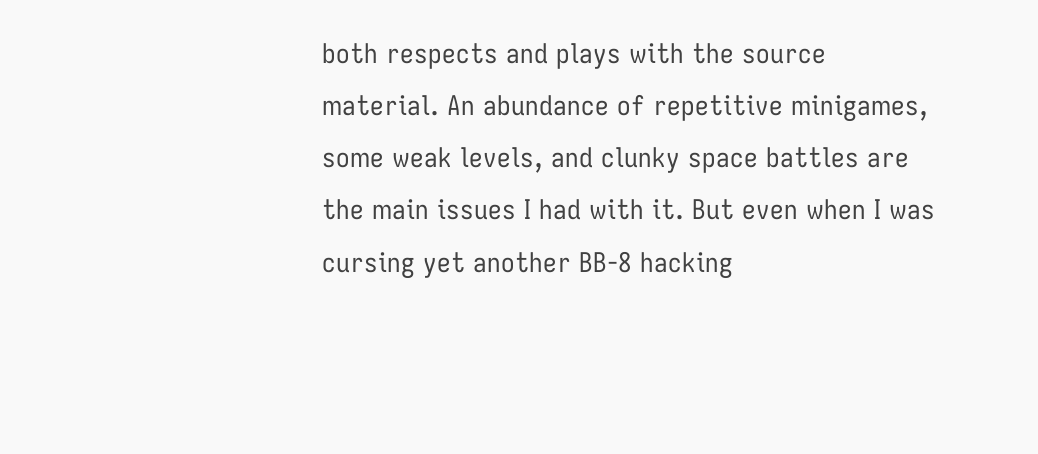both respects and plays with the source material. An abundance of repetitive minigames, some weak levels, and clunky space battles are the main issues I had with it. But even when I was cursing yet another BB-8 hacking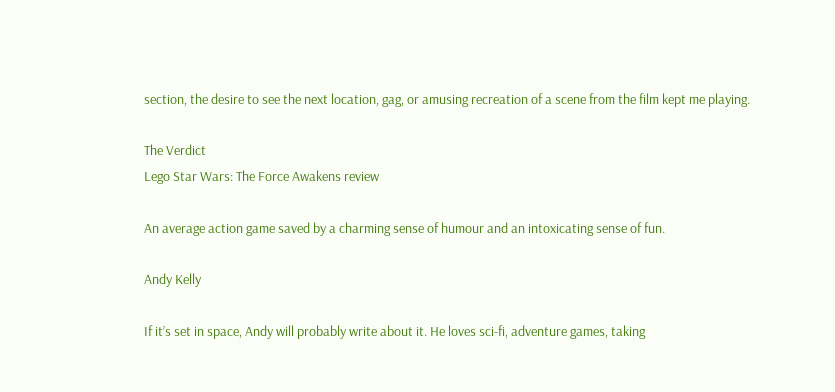section, the desire to see the next location, gag, or amusing recreation of a scene from the film kept me playing.

The Verdict
Lego Star Wars: The Force Awakens review

An average action game saved by a charming sense of humour and an intoxicating sense of fun.

Andy Kelly

If it’s set in space, Andy will probably write about it. He loves sci-fi, adventure games, taking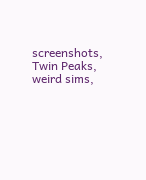screenshots, Twin Peaks, weird sims,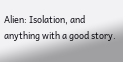Alien: Isolation, and anything with a good story.